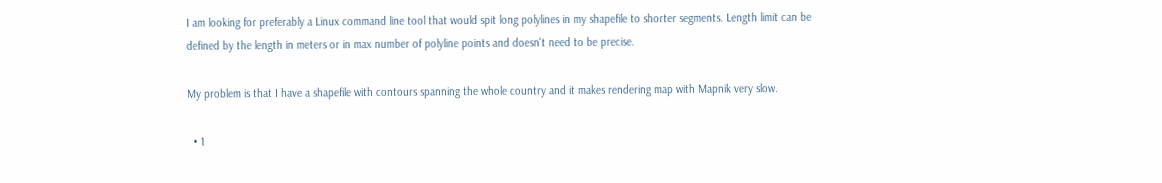I am looking for preferably a Linux command line tool that would spit long polylines in my shapefile to shorter segments. Length limit can be defined by the length in meters or in max number of polyline points and doesn't need to be precise.

My problem is that I have a shapefile with contours spanning the whole country and it makes rendering map with Mapnik very slow.

  • 1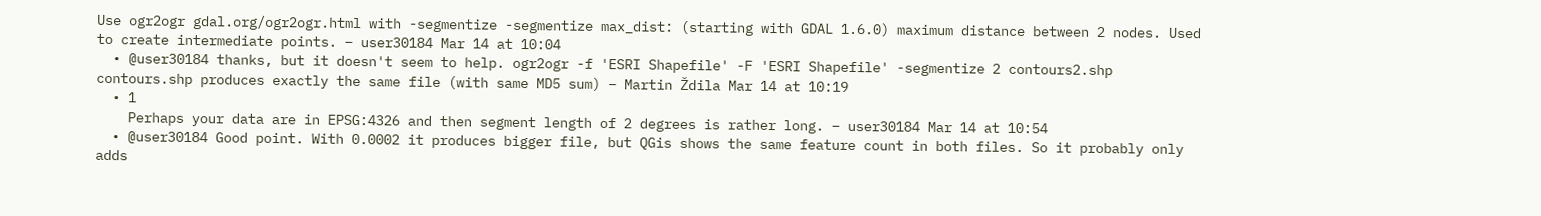Use ogr2ogr gdal.org/ogr2ogr.html with -segmentize -segmentize max_dist: (starting with GDAL 1.6.0) maximum distance between 2 nodes. Used to create intermediate points. – user30184 Mar 14 at 10:04
  • @user30184 thanks, but it doesn't seem to help. ogr2ogr -f 'ESRI Shapefile' -F 'ESRI Shapefile' -segmentize 2 contours2.shp contours.shp produces exactly the same file (with same MD5 sum) – Martin Ždila Mar 14 at 10:19
  • 1
    Perhaps your data are in EPSG:4326 and then segment length of 2 degrees is rather long. – user30184 Mar 14 at 10:54
  • @user30184 Good point. With 0.0002 it produces bigger file, but QGis shows the same feature count in both files. So it probably only adds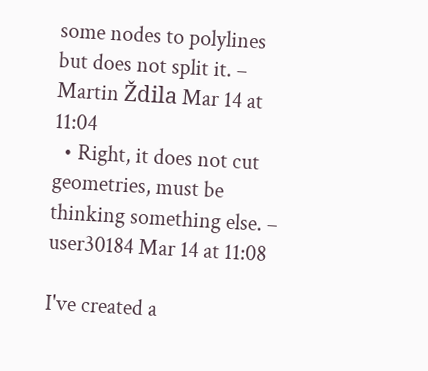some nodes to polylines but does not split it. – Martin Ždila Mar 14 at 11:04
  • Right, it does not cut geometries, must be thinking something else. – user30184 Mar 14 at 11:08

I've created a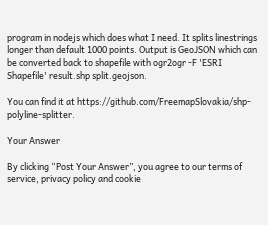program in nodejs which does what I need. It splits linestrings longer than default 1000 points. Output is GeoJSON which can be converted back to shapefile with ogr2ogr -F 'ESRI Shapefile' result.shp split.geojson.

You can find it at https://github.com/FreemapSlovakia/shp-polyline-splitter.

Your Answer

By clicking “Post Your Answer”, you agree to our terms of service, privacy policy and cookie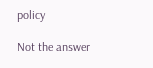policy

Not the answer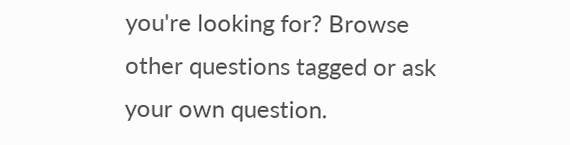you're looking for? Browse other questions tagged or ask your own question.